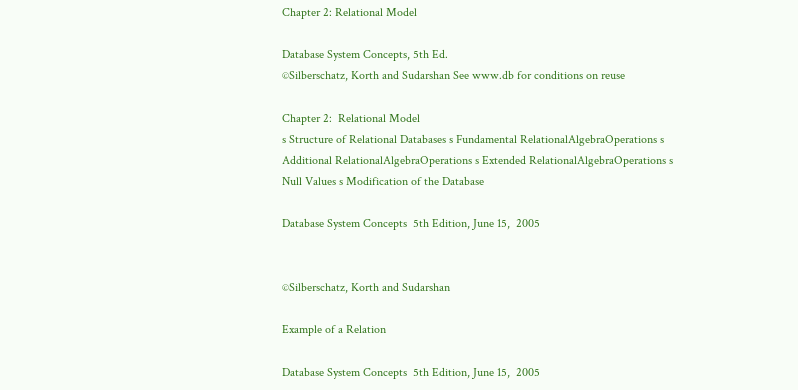Chapter 2: Relational Model

Database System Concepts, 5th Ed.
©Silberschatz, Korth and Sudarshan See www.db for conditions on reuse

Chapter 2:  Relational Model
s Structure of Relational Databases s Fundamental RelationalAlgebraOperations s Additional RelationalAlgebraOperations s Extended RelationalAlgebraOperations s Null Values s Modification of the Database

Database System Concepts  5th Edition, June 15,  2005


©Silberschatz, Korth and Sudarshan

Example of a Relation

Database System Concepts  5th Edition, June 15,  2005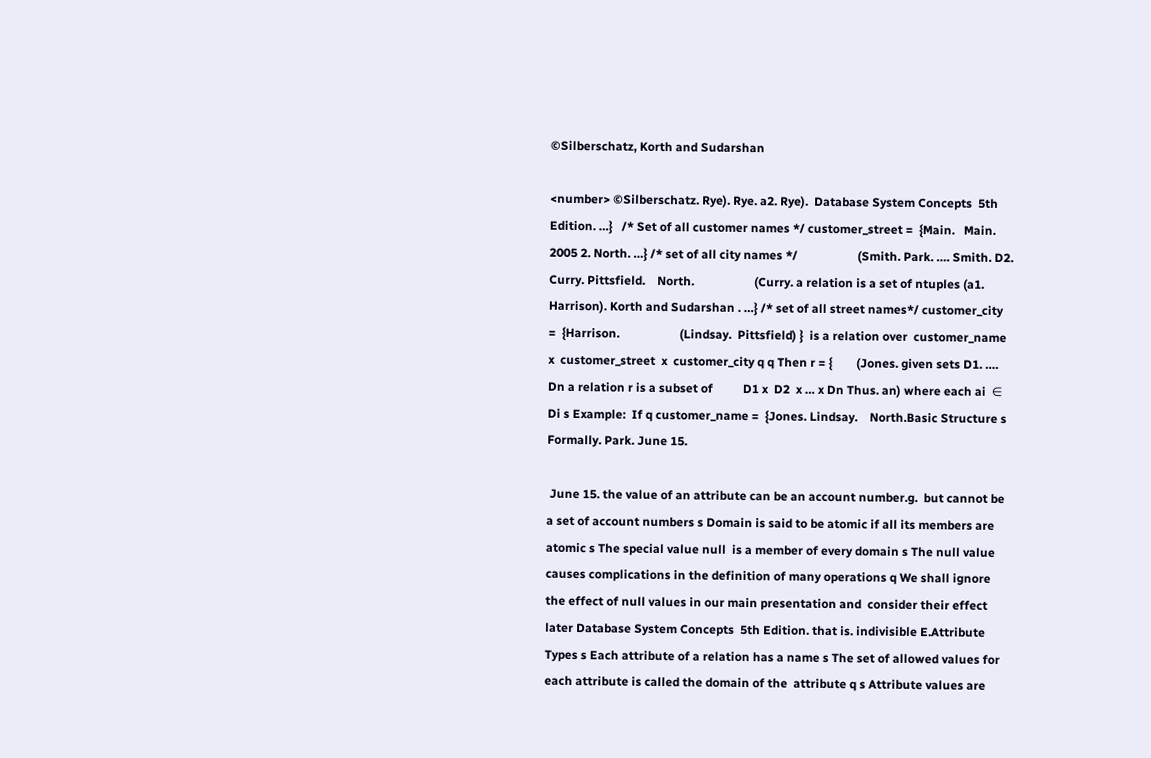©Silberschatz, Korth and Sudarshan

<number> ©Silberschatz. Rye). Rye. a2. Rye).  Database System Concepts  5th Edition. …}   /* Set of all customer names */ customer_street =  {Main.   Main.  2005 2. North. …} /* set of all city names */                    (Smith. Park. …. Smith. D2. Curry. Pittsfield.    North.                    (Curry. a relation is a set of ntuples (a1.  Harrison). Korth and Sudarshan . …} /* set of all street names*/ customer_city     =  {Harrison.                    (Lindsay.  Pittsfield) }  is a relation over  customer_name  x  customer_street  x  customer_city q q Then r = {        (Jones. given sets D1. …. Dn a relation r is a subset of          D1 x  D2  x … x Dn Thus. an) where each ai  ∈ Di s Example:  If q customer_name =  {Jones. Lindsay.    North.Basic Structure s Formally. Park. June 15.

 June 15. the value of an attribute can be an account number.g.  but cannot be a set of account numbers s Domain is said to be atomic if all its members are atomic s The special value null  is a member of every domain s The null value causes complications in the definition of many operations q We shall ignore the effect of null values in our main presentation and  consider their effect later Database System Concepts  5th Edition. that is. indivisible E.Attribute Types s Each attribute of a relation has a name s The set of allowed values for each attribute is called the domain of the  attribute q s Attribute values are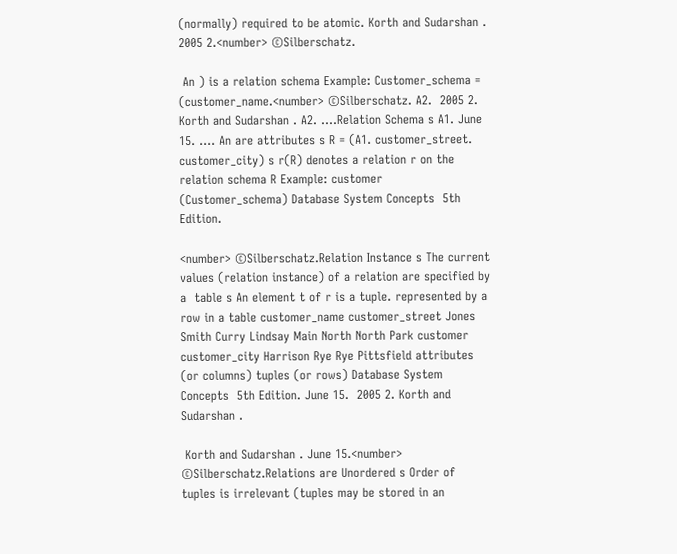(normally) required to be atomic. Korth and Sudarshan .  2005 2.<number> ©Silberschatz.

 An ) is a relation schema Example: Customer_schema = (customer_name.<number> ©Silberschatz. A2.  2005 2. Korth and Sudarshan . A2. ….Relation Schema s A1. June 15. …. An are attributes s R = (A1. customer_street. customer_city) s r(R) denotes a relation r on the relation schema R Example: customer (Customer_schema) Database System Concepts  5th Edition.

<number> ©Silberschatz.Relation Instance s The current values (relation instance) of a relation are specified by a  table s An element t of r is a tuple. represented by a row in a table customer_name customer_street Jones Smith Curry Lindsay Main North North Park customer customer_city Harrison Rye Rye Pittsfield attributes (or columns) tuples (or rows) Database System Concepts  5th Edition. June 15.  2005 2. Korth and Sudarshan .

 Korth and Sudarshan . June 15.<number> ©Silberschatz.Relations are Unordered s Order of tuples is irrelevant (tuples may be stored in an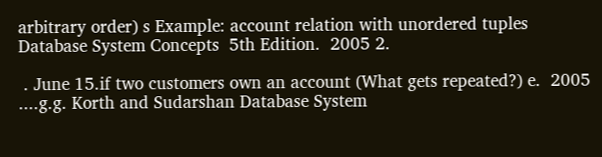arbitrary order) s Example: account relation with unordered tuples Database System Concepts  5th Edition.  2005 2.

 . June 15.if two customers own an account (What gets repeated?) e.  2005 ....g.g. Korth and Sudarshan Database System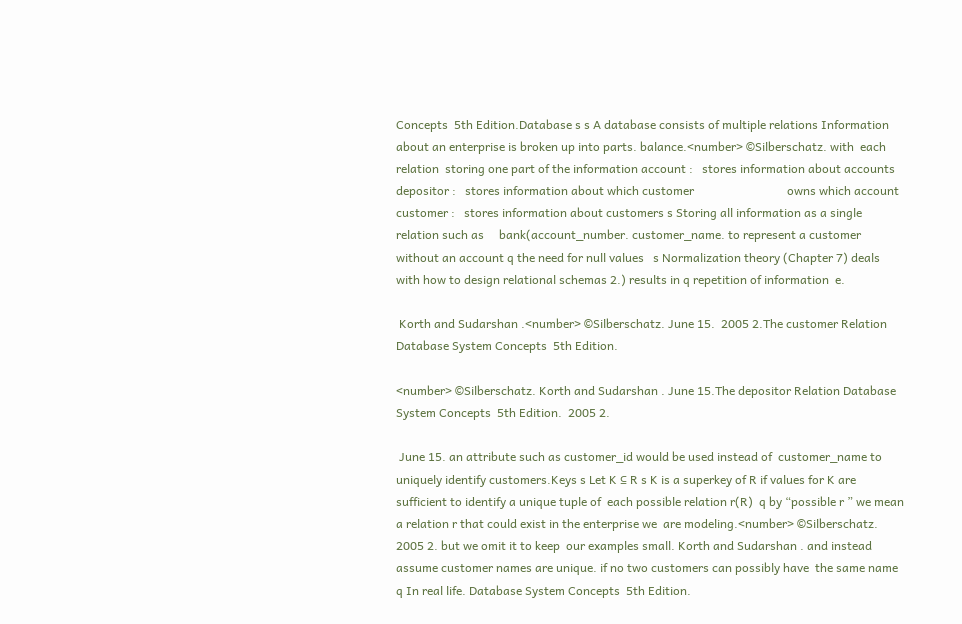Concepts  5th Edition.Database s s A database consists of multiple relations Information about an enterprise is broken up into parts. balance.<number> ©Silberschatz. with  each relation  storing one part of the information account :   stores information about accounts         depositor :   stores information about which customer                               owns which account          customer :   stores information about customers s Storing all information as a single relation such as     bank(account_number. customer_name. to represent a customer without an account q the need for null values   s Normalization theory (Chapter 7) deals with how to design relational schemas 2.) results in q repetition of information  e.

 Korth and Sudarshan .<number> ©Silberschatz. June 15.  2005 2.The customer Relation Database System Concepts  5th Edition.

<number> ©Silberschatz. Korth and Sudarshan . June 15.The depositor Relation Database System Concepts  5th Edition.  2005 2.

 June 15. an attribute such as customer_id would be used instead of  customer_name to uniquely identify customers.Keys s Let K ⊆ R s K is a superkey of R if values for K are sufficient to identify a unique tuple of  each possible relation r(R)  q by “possible r ” we mean a relation r that could exist in the enterprise we  are modeling.<number> ©Silberschatz.  2005 2. but we omit it to keep  our examples small. Korth and Sudarshan . and instead assume customer names are unique. if no two customers can possibly have  the same name q In real life. Database System Concepts  5th Edition.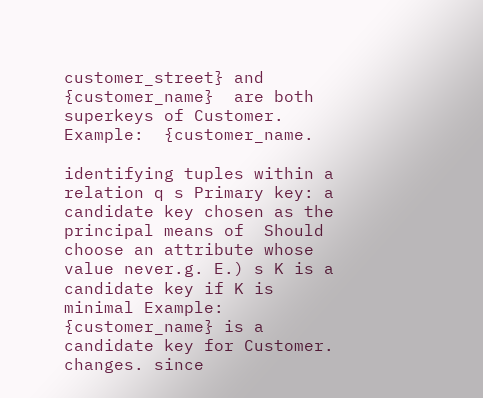customer_street} and                  {customer_name}  are both superkeys of Customer. Example:  {customer_name.

identifying tuples within a relation q s Primary key: a candidate key chosen as the principal means of  Should choose an attribute whose value never.g. E.) s K is a candidate key if K is minimal Example:  {customer_name} is a candidate key for Customer.  changes. since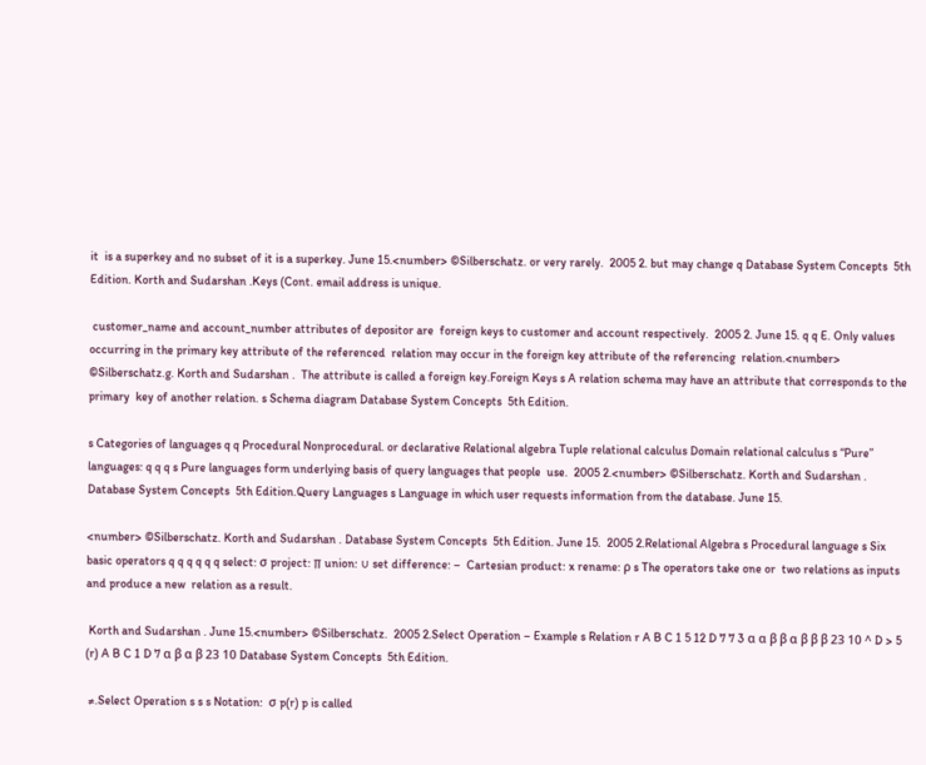it  is a superkey and no subset of it is a superkey. June 15.<number> ©Silberschatz. or very rarely.  2005 2. but may change q Database System Concepts  5th Edition. Korth and Sudarshan .Keys (Cont. email address is unique.

 customer_name and account_number attributes of depositor are  foreign keys to customer and account respectively.  2005 2. June 15. q q E. Only values occurring in the primary key attribute of the referenced  relation may occur in the foreign key attribute of the referencing  relation.<number> ©Silberschatz.g. Korth and Sudarshan .  The attribute is called a foreign key.Foreign Keys s A relation schema may have an attribute that corresponds to the primary  key of another relation. s Schema diagram Database System Concepts  5th Edition.

s Categories of languages q q Procedural Nonprocedural. or declarative Relational algebra Tuple relational calculus Domain relational calculus s “Pure” languages: q q q s Pure languages form underlying basis of query languages that people  use.  2005 2.<number> ©Silberschatz. Korth and Sudarshan . Database System Concepts  5th Edition.Query Languages s Language in which user requests information from the database. June 15.

<number> ©Silberschatz. Korth and Sudarshan . Database System Concepts  5th Edition. June 15.  2005 2.Relational Algebra s Procedural language s Six basic operators q q q q q q select: σ project: ∏ union: ∪ set difference: –  Cartesian product: x rename: ρ s The operators take one or  two relations as inputs and produce a new  relation as a result.

 Korth and Sudarshan . June 15.<number> ©Silberschatz.  2005 2.Select Operation – Example s Relation r A B C 1 5 12 D 7 7 3 α α β β α β β β 23 10 ^ D > 5 (r) A B C 1 D 7 α β α β 23 10 Database System Concepts  5th Edition.

 ≠.Select Operation s s s Notation:  σ p(r) p is called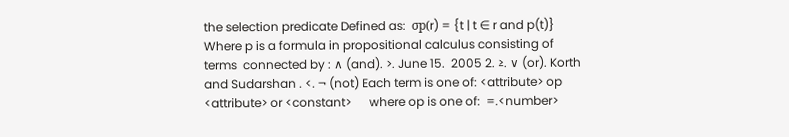the selection predicate Defined as:  σp(r) = {t | t ∈ r and p(t)} Where p is a formula in propositional calculus consisting of terms  connected by : ∧ (and). >. June 15.  2005 2. ≥. ∨ (or). Korth and Sudarshan . <. ¬ (not) Each term is one of: <attribute> op  <attribute> or <constant>      where op is one of:  =.<number>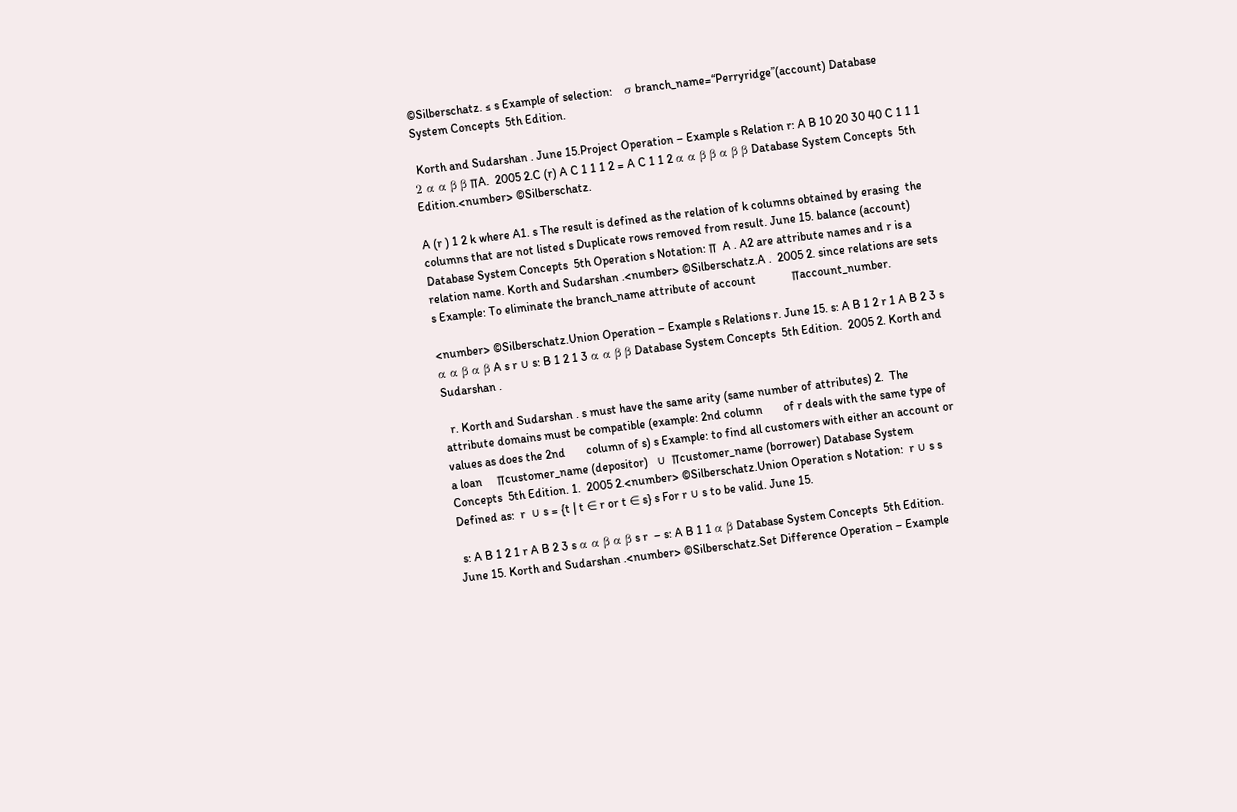©Silberschatz. ≤ s Example of selection:    σ branch_name=“Perryridge”(account) Database System Concepts  5th Edition.

 Korth and Sudarshan . June 15.Project Operation – Example s Relation r: A B 10 20 30 40 C 1 1 1 2 α α β β ∏A.  2005 2.C (r) A C 1 1 1 2 = A C 1 1 2 α α β β α β β Database System Concepts  5th Edition.<number> ©Silberschatz.

A (r ) 1 2 k where A1. s The result is defined as the relation of k columns obtained by erasing  the columns that are not listed s Duplicate rows removed from result. June 15. balance (account)  Database System Concepts  5th Operation s Notation: ∏  A . A2 are attribute names and r is a relation name. Korth and Sudarshan .<number> ©Silberschatz.A .  2005 2. since relations are sets s Example: To eliminate the branch_name attribute of account            ∏account_number.

<number> ©Silberschatz.Union Operation – Example s Relations r. June 15. s: A B 1 2 r 1 A B 2 3 s α α β α β A s r ∪ s: B 1 2 1 3 α α β β Database System Concepts  5th Edition.  2005 2. Korth and Sudarshan .

  r. Korth and Sudarshan . s must have the same arity (same number of attributes) 2.  The attribute domains must be compatible (example: 2nd column       of r deals with the same type of values as does the 2nd       column of s) s Example: to find all customers with either an account or a loan     ∏customer_name (depositor)   ∪  ∏customer_name (borrower) Database System Concepts  5th Edition. 1.  2005 2.<number> ©Silberschatz.Union Operation s Notation:  r ∪ s s Defined as:  r  ∪ s = {t | t ∈ r or t ∈ s} s For r ∪ s to be valid. June 15.

 s: A B 1 2 1 r A B 2 3 s α α β α β s r  – s: A B 1 1 α β Database System Concepts  5th Edition. June 15. Korth and Sudarshan .<number> ©Silberschatz.Set Difference Operation – Example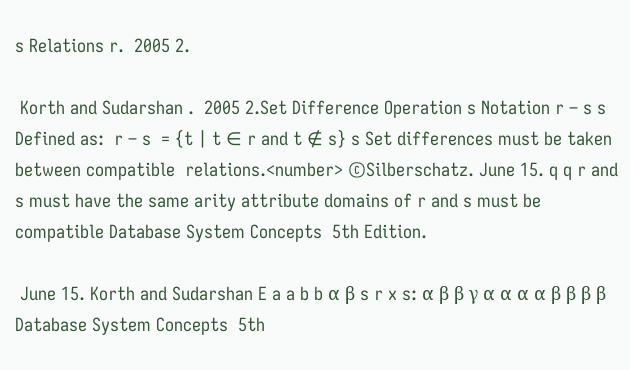s Relations r.  2005 2.

 Korth and Sudarshan .  2005 2.Set Difference Operation s Notation r – s s Defined as:  r – s  = {t | t ∈ r and t ∉ s} s Set differences must be taken between compatible  relations.<number> ©Silberschatz. June 15. q q r and s must have the same arity attribute domains of r and s must be compatible Database System Concepts  5th Edition.

 June 15. Korth and Sudarshan E a a b b α β s r x s: α β β γ α α α α β β β β Database System Concepts  5th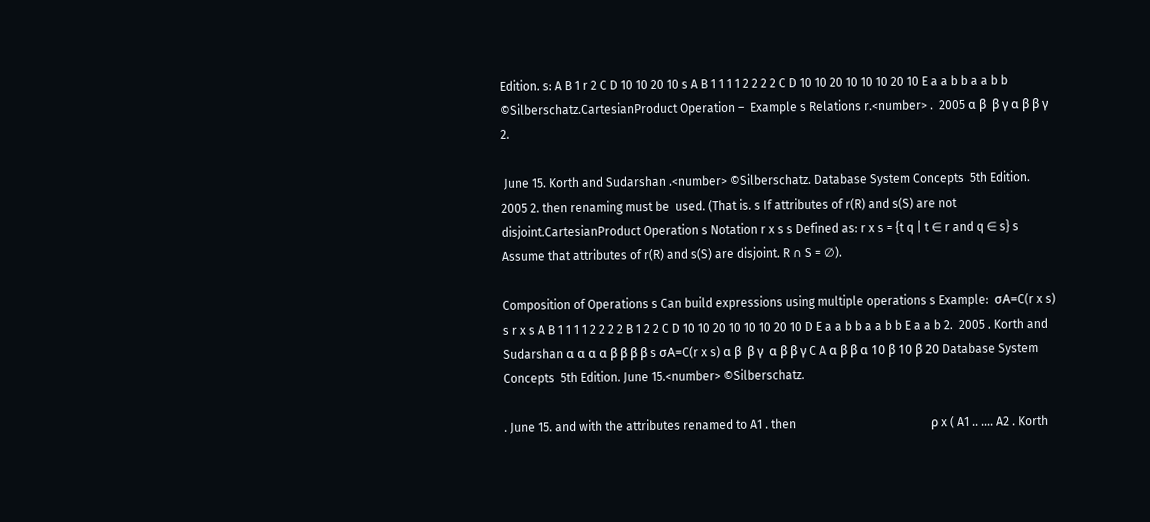Edition. s: A B 1 r 2 C D 10 10 20 10 s A B 1 1 1 1 2 2 2 2 C D 10 10 20 10 10 10 20 10 E a a b b a a b b ©Silberschatz.CartesianProduct Operation –  Example s Relations r.<number> .  2005 α β  β γ α β β γ 2.

 June 15. Korth and Sudarshan .<number> ©Silberschatz. Database System Concepts  5th Edition.  2005 2. then renaming must be  used. (That is. s If attributes of r(R) and s(S) are not disjoint.CartesianProduct Operation s Notation r x s s Defined as: r x s = {t q | t ∈ r and q ∈ s} s Assume that attributes of r(R) and s(S) are disjoint. R ∩ S = ∅).

Composition of Operations s Can build expressions using multiple operations s Example:  σA=C(r x s) s r x s A B 1 1 1 1 2 2 2 2 B 1 2 2 C D 10 10 20 10 10 10 20 10 D E a a b b a a b b E a a b 2.  2005 . Korth and Sudarshan α α α α β β β β s σA=C(r x s) α β  β γ  α β β γ C A α β β α 10 β 10 β 20 Database System Concepts  5th Edition. June 15.<number> ©Silberschatz.

. June 15. and with the attributes renamed to A1 . then                                             ρ x ( A1 .. …. A2 . Korth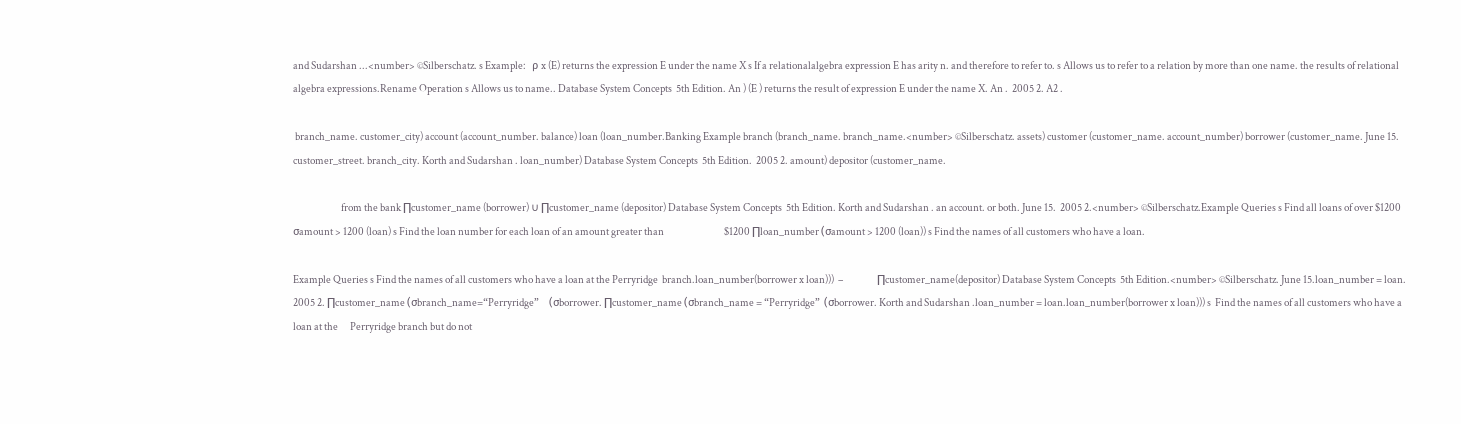and Sudarshan ...<number> ©Silberschatz. s Example:   ρ x (E) returns the expression E under the name X s If a relationalalgebra expression E has arity n. and therefore to refer to. s Allows us to refer to a relation by more than one name. the results of relational algebra expressions.Rename Operation s Allows us to name.. Database System Concepts  5th Edition. An ) (E ) returns the result of expression E under the name X. An .  2005 2. A2 .

 branch_name. customer_city) account (account_number. balance) loan (loan_number.Banking Example branch (branch_name. branch_name.<number> ©Silberschatz. assets) customer (customer_name. account_number) borrower (customer_name. June 15. customer_street. branch_city. Korth and Sudarshan . loan_number) Database System Concepts  5th Edition.  2005 2. amount) depositor (customer_name.

                        from the bank ∏customer_name (borrower) ∪ ∏customer_name (depositor) Database System Concepts  5th Edition. Korth and Sudarshan . an account. or both. June 15.  2005 2.<number> ©Silberschatz.Example Queries s Find all loans of over $1200                         σamount > 1200 (loan) s Find the loan number for each loan of an amount greater than                              $1200 ∏loan_number (σamount > 1200 (loan)) s Find the names of all customers who have a loan.

Example Queries s Find the names of all customers who have a loan at the Perryridge  branch.loan_number(borrower x loan)))  –                 ∏customer_name(depositor) Database System Concepts  5th Edition.<number> ©Silberschatz. June 15.loan_number = loan.  2005 2. ∏customer_name (σbranch_name=“Perryridge”     (σborrower. ∏customer_name (σbranch_name = “Perryridge”  (σborrower. Korth and Sudarshan .loan_number = loan.loan_number(borrower x loan))) s  Find the names of all customers who have a loan at the      Perryridge branch but do not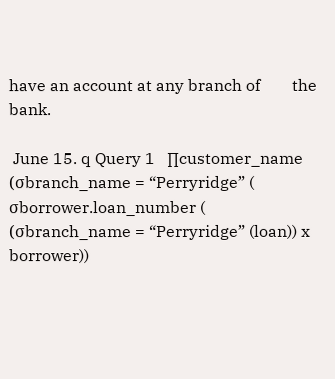have an account at any branch of        the bank.

 June 15. q Query 1   ∏customer_name (σbranch_name = “Perryridge” (   σborrower.loan_number (              (σbranch_name = “Perryridge” (loan)) x  borrower))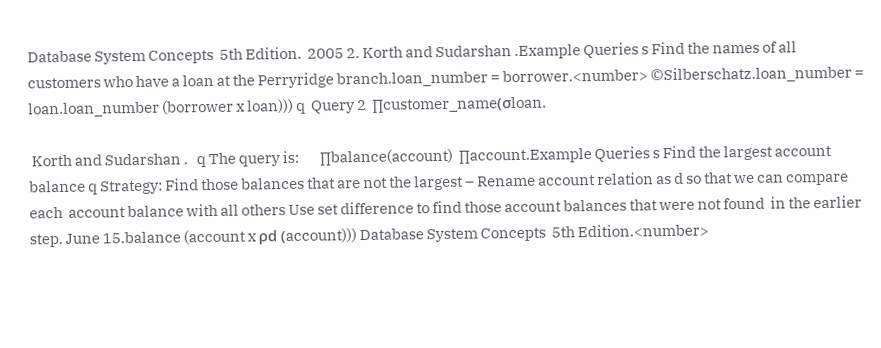Database System Concepts  5th Edition.  2005 2. Korth and Sudarshan .Example Queries s Find the names of all customers who have a loan at the Perryridge branch.loan_number = borrower.<number> ©Silberschatz.loan_number = loan.loan_number (borrower x loan))) q  Query 2  ∏customer_name(σloan.

 Korth and Sudarshan .   q The query is:       ∏balance(account)  ∏account.Example Queries s Find the largest account balance q Strategy: Find those balances that are not the largest – Rename account relation as d so that we can compare each  account balance with all others Use set difference to find those account balances that were not found  in the earlier step. June 15.balance (account x ρd (account))) Database System Concepts  5th Edition.<number>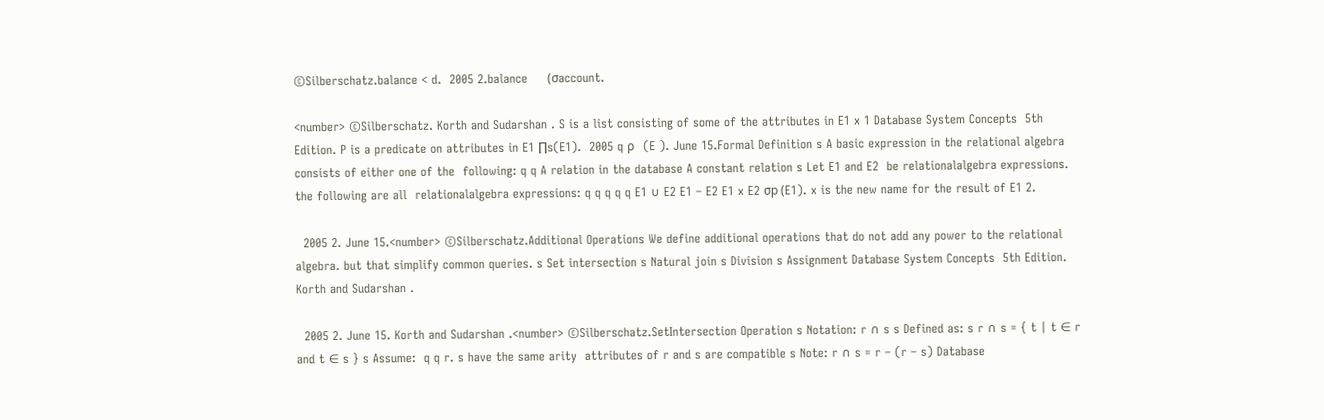©Silberschatz.balance < d.  2005 2.balance     (σaccount.

<number> ©Silberschatz. Korth and Sudarshan . S is a list consisting of some of the attributes in E1 x 1 Database System Concepts  5th Edition. P is a predicate on attributes in E1 ∏s(E1).  2005 q ρ   (E ). June 15.Formal Definition s A basic expression in the relational algebra consists of either one of the  following: q q A relation in the database A constant relation s Let E1 and E2  be relationalalgebra expressions. the following are all  relationalalgebra expressions: q q q q q E1 ∪ E2 E1 – E2 E1 x E2 σp (E1). x is the new name for the result of E1 2.

  2005 2. June 15.<number> ©Silberschatz.Additional Operations We define additional operations that do not add any power to the relational algebra. but that simplify common queries. s Set intersection s Natural join s Division s Assignment Database System Concepts  5th Edition. Korth and Sudarshan .

  2005 2. June 15. Korth and Sudarshan .<number> ©Silberschatz.SetIntersection Operation s Notation: r ∩ s s Defined as: s r ∩ s = { t | t ∈ r and t ∈ s } s Assume:  q q r. s have the same arity  attributes of r and s are compatible s Note: r ∩ s = r – (r – s) Database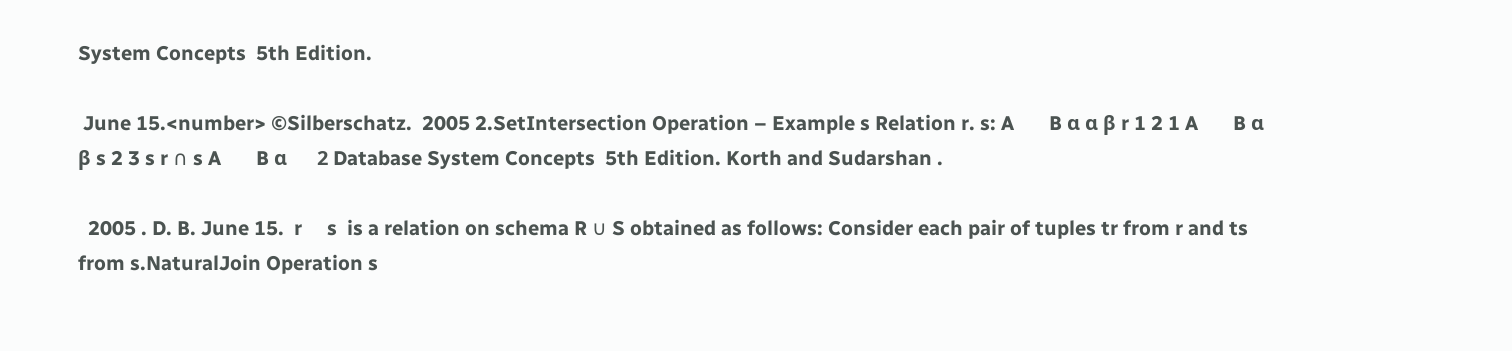System Concepts  5th Edition.

 June 15.<number> ©Silberschatz.  2005 2.SetIntersection Operation – Example s Relation r. s: A       B α α β r 1 2 1 A       B α β s 2 3 s r ∩ s A       B α      2 Database System Concepts  5th Edition. Korth and Sudarshan .

  2005 . D. B. June 15.  r     s  is a relation on schema R ∪ S obtained as follows: Consider each pair of tuples tr from r and ts from s.NaturalJoin Operation s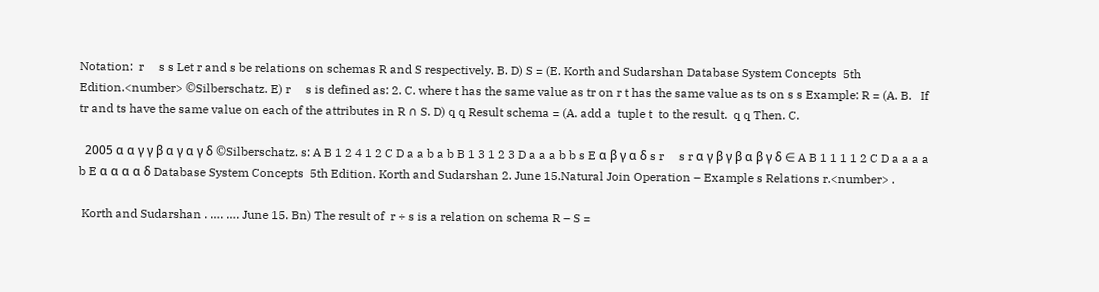Notation:  r     s s Let r and s be relations on schemas R and S respectively. B. D) S = (E. Korth and Sudarshan Database System Concepts  5th Edition.<number> ©Silberschatz. E) r     s is defined as: 2. C. where t has the same value as tr on r t has the same value as ts on s s Example: R = (A. B.   If tr and ts have the same value on each of the attributes in R ∩ S. D) q q Result schema = (A. add a  tuple t  to the result.  q q Then. C.

  2005 α α γ γ β α γ α γ δ ©Silberschatz. s: A B 1 2 4 1 2 C D a a b a b B 1 3 1 2 3 D a a a b b s E α β γ α δ s r     s r α γ β γ β α β γ δ ∈ A B 1 1 1 1 2 C D a a a a b E α α α α δ Database System Concepts  5th Edition. Korth and Sudarshan 2. June 15.Natural Join Operation – Example s Relations r.<number> .

 Korth and Sudarshan . …. …. June 15. Bn) The result of  r ÷ s is a relation on schema R – S =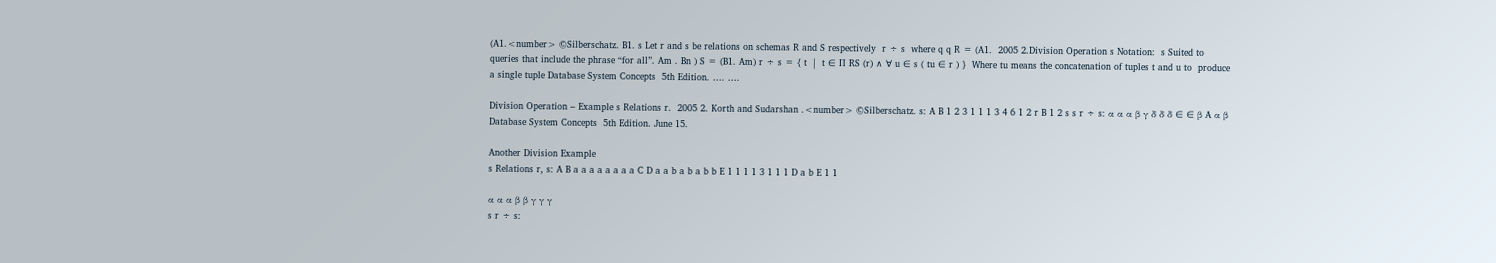(A1.<number> ©Silberschatz. B1. s Let r and s be relations on schemas R and S respectively  r ÷ s  where q q R = (A1.  2005 2.Division Operation s Notation:  s Suited to queries that include the phrase “for all”. Am . Bn ) S = (B1. Am) r ÷ s = { t  |  t ∈ ∏ RS (r) ∧ ∀ u ∈ s ( tu ∈ r ) }  Where tu means the concatenation of tuples t and u to  produce a single tuple Database System Concepts  5th Edition. …. ….

Division Operation – Example s Relations r.  2005 2. Korth and Sudarshan .<number> ©Silberschatz. s: A B 1 2 3 1 1 1 3 4 6 1 2 r B 1 2 s s r ÷ s: α α α β γ δ δ δ ∈ ∈ β A α β Database System Concepts  5th Edition. June 15.

Another Division Example
s Relations r, s: A B a a a a a a a a C D a a b a b a b b E 1 1 1 1 3 1 1 1 D a b E 1 1

α α α β β γ γ γ
s r ÷ s: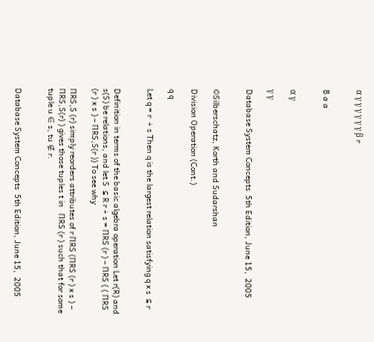α γ γ γ γ γ γ β r


B a a


α γ

γ γ

Database System Concepts  5th Edition, June 15,  2005


©Silberschatz, Korth and Sudarshan

Division Operation (Cont.)

q q

Let q = r  ÷ s Then q is the largest relation satisfying q x s  ⊆ r


Definition in terms of the basic algebra operation Let r(R) and s(S) be relations, and let S  ⊆ R r ÷ s = ∏RS (r ) – ∏RS ( ( ∏RS (r ) x s ) – ∏RS,S(r )) To see why

∏RS,S (r) simply reorders attributes of r ∏RS (∏RS (r ) x s ) – ∏RS,S(r) ) gives those tuples t in   ∏RS (r ) such that for some tuple u ∈ s, tu ∉ r.


Database System Concepts  5th Edition, June 15,  2005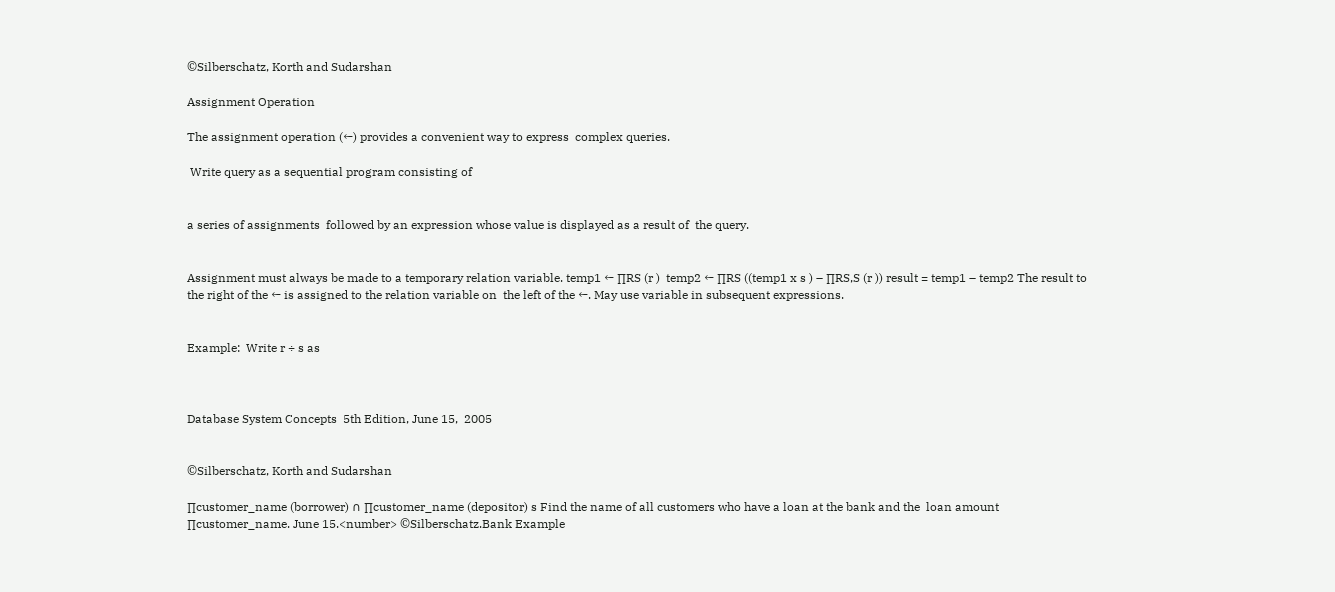©Silberschatz, Korth and Sudarshan

Assignment Operation

The assignment operation (←) provides a convenient way to express  complex queries.

 Write query as a sequential program consisting of


a series of assignments  followed by an expression whose value is displayed as a result of  the query.


Assignment must always be made to a temporary relation variable. temp1 ← ∏RS (r )  temp2 ← ∏RS ((temp1 x s ) – ∏RS,S (r )) result = temp1 – temp2 The result to the right of the ← is assigned to the relation variable on  the left of the ←. May use variable in subsequent expressions.


Example:  Write r ÷ s as



Database System Concepts  5th Edition, June 15,  2005


©Silberschatz, Korth and Sudarshan

∏customer_name (borrower) ∩ ∏customer_name (depositor) s Find the name of all customers who have a loan at the bank and the  loan amount ∏customer_name. June 15.<number> ©Silberschatz.Bank Example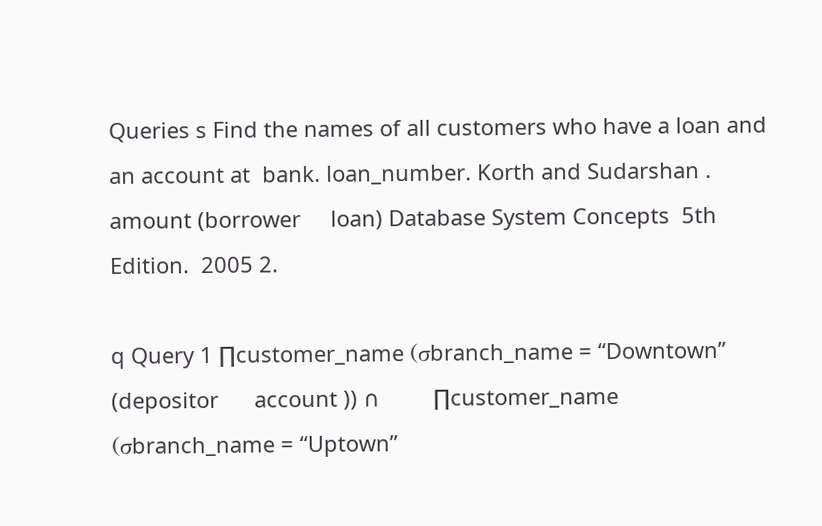Queries s Find the names of all customers who have a loan and an account at  bank. loan_number. Korth and Sudarshan . amount (borrower     loan) Database System Concepts  5th Edition.  2005 2.

q Query 1 ∏customer_name (σbranch_name = “Downtown” (depositor      account )) ∩         ∏customer_name (σbranch_name = “Uptown”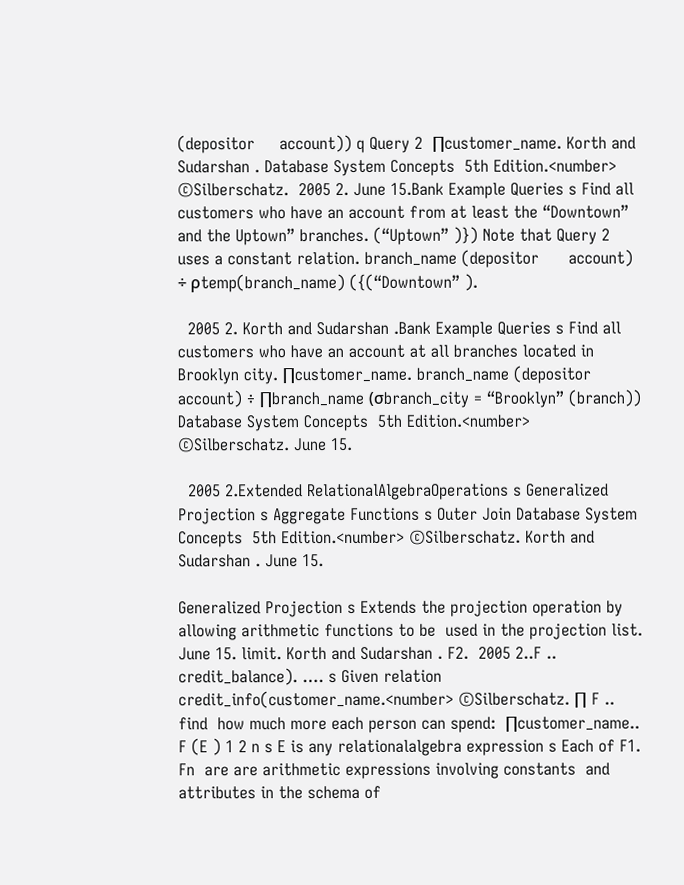(depositor     account)) q Query 2  ∏customer_name. Korth and Sudarshan . Database System Concepts  5th Edition.<number> ©Silberschatz.  2005 2. June 15.Bank Example Queries s Find all customers who have an account from at least the “Downtown”  and the Uptown” branches. (“Uptown” )}) Note that Query 2 uses a constant relation. branch_name (depositor      account)         ÷ ρtemp(branch_name) ({(“Downtown” ).

  2005 2. Korth and Sudarshan .Bank Example Queries s Find all customers who have an account at all branches located in  Brooklyn city. ∏customer_name. branch_name (depositor     account) ÷ ∏branch_name (σbranch_city = “Brooklyn” (branch)) Database System Concepts  5th Edition.<number> ©Silberschatz. June 15.

  2005 2.Extended RelationalAlgebraOperations s Generalized Projection s Aggregate Functions s Outer Join Database System Concepts  5th Edition.<number> ©Silberschatz. Korth and Sudarshan . June 15.

Generalized Projection s Extends the projection operation by allowing arithmetic functions to be  used in the projection list. June 15. limit. Korth and Sudarshan . F2.  2005 2..F .. credit_balance). …. s Given relation credit_info(customer_name.<number> ©Silberschatz. ∏ F .. find  how much more each person can spend:  ∏customer_name..  F (E ) 1 2 n s E is any relationalalgebra expression s Each of F1. Fn  are are arithmetic expressions involving constants  and attributes in the schema of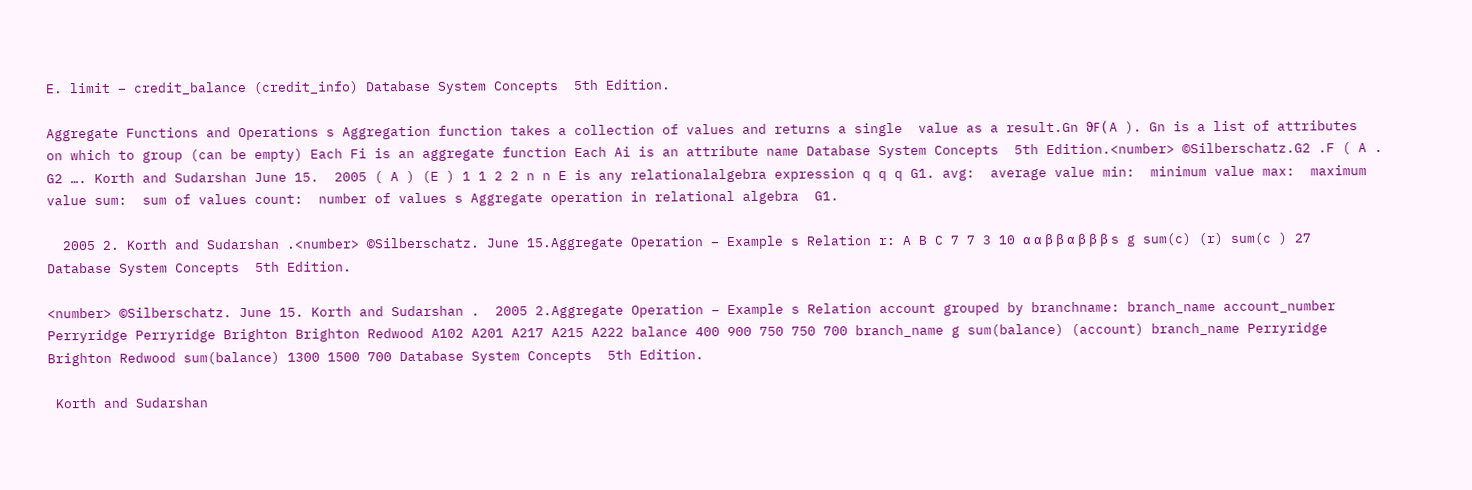E. limit – credit_balance (credit_info) Database System Concepts  5th Edition.

Aggregate Functions and Operations s Aggregation function takes a collection of values and returns a single  value as a result.Gn ϑF ( A ). Gn is a list of attributes on which to group (can be empty) Each Fi is an aggregate function Each Ai is an attribute name Database System Concepts  5th Edition.<number> ©Silberschatz.G2 .F ( A . G2 …. Korth and Sudarshan June 15.  2005 ( A ) (E ) 1 1 2 2 n n E is any relationalalgebra expression q q q G1. avg:  average value min:  minimum value max:  maximum value sum:  sum of values count:  number of values s Aggregate operation in relational algebra  G1.

  2005 2. Korth and Sudarshan .<number> ©Silberschatz. June 15.Aggregate Operation – Example s Relation r: A B C 7 7 3 10 α α β β α β β β s g sum(c) (r) sum(c ) 27 Database System Concepts  5th Edition.

<number> ©Silberschatz. June 15. Korth and Sudarshan .  2005 2.Aggregate Operation – Example s Relation account grouped by branchname: branch_name account_number Perryridge Perryridge Brighton Brighton Redwood A102 A201 A217 A215 A222 balance 400 900 750 750 700 branch_name g sum(balance) (account) branch_name Perryridge Brighton Redwood sum(balance) 1300 1500 700 Database System Concepts  5th Edition.

 Korth and Sudarshan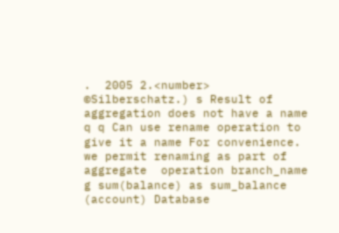.  2005 2.<number> ©Silberschatz.) s Result of aggregation does not have a name q q Can use rename operation to give it a name For convenience. we permit renaming as part of aggregate  operation branch_name g sum(balance) as sum_balance (account) Database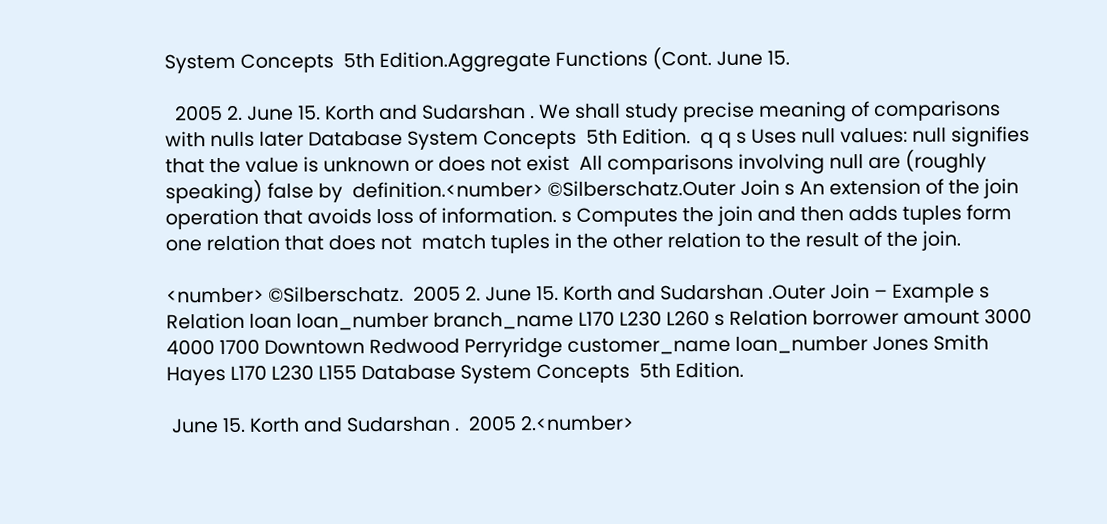System Concepts  5th Edition.Aggregate Functions (Cont. June 15.

  2005 2. June 15. Korth and Sudarshan . We shall study precise meaning of comparisons with nulls later Database System Concepts  5th Edition.  q q s Uses null values: null signifies that the value is unknown or does not exist  All comparisons involving null are (roughly speaking) false by  definition.<number> ©Silberschatz.Outer Join s An extension of the join operation that avoids loss of information. s Computes the join and then adds tuples form one relation that does not  match tuples in the other relation to the result of the join.

<number> ©Silberschatz.  2005 2. June 15. Korth and Sudarshan .Outer Join – Example s Relation loan loan_number branch_name L170 L230 L260 s Relation borrower amount 3000 4000 1700 Downtown Redwood Perryridge customer_name loan_number Jones Smith Hayes L170 L230 L155 Database System Concepts  5th Edition.

 June 15. Korth and Sudarshan .  2005 2.<number>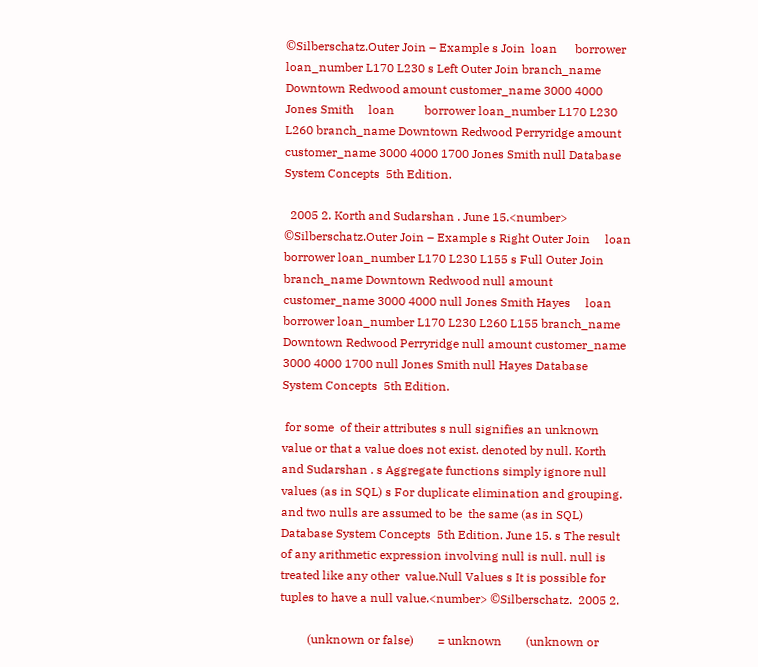©Silberschatz.Outer Join – Example s Join  loan      borrower loan_number L170 L230 s Left Outer Join branch_name Downtown Redwood amount customer_name 3000 4000 Jones Smith     loan          borrower loan_number L170 L230 L260 branch_name Downtown Redwood Perryridge amount customer_name 3000 4000 1700 Jones Smith null Database System Concepts  5th Edition.

  2005 2. Korth and Sudarshan . June 15.<number> ©Silberschatz.Outer Join – Example s Right Outer Join     loan        borrower loan_number L170 L230 L155 s Full Outer Join branch_name Downtown Redwood null amount customer_name 3000 4000 null Jones Smith Hayes     loan        borrower loan_number L170 L230 L260 L155 branch_name Downtown Redwood Perryridge null amount customer_name 3000 4000 1700 null Jones Smith null Hayes Database System Concepts  5th Edition.

 for some  of their attributes s null signifies an unknown value or that a value does not exist. denoted by null. Korth and Sudarshan . s Aggregate functions simply ignore null values (as in SQL) s For duplicate elimination and grouping. and two nulls are assumed to be  the same (as in SQL) Database System Concepts  5th Edition. June 15. s The result of any arithmetic expression involving null is null. null is treated like any other  value.Null Values s It is possible for tuples to have a null value.<number> ©Silberschatz.  2005 2.

         (unknown or false)        = unknown        (unknown or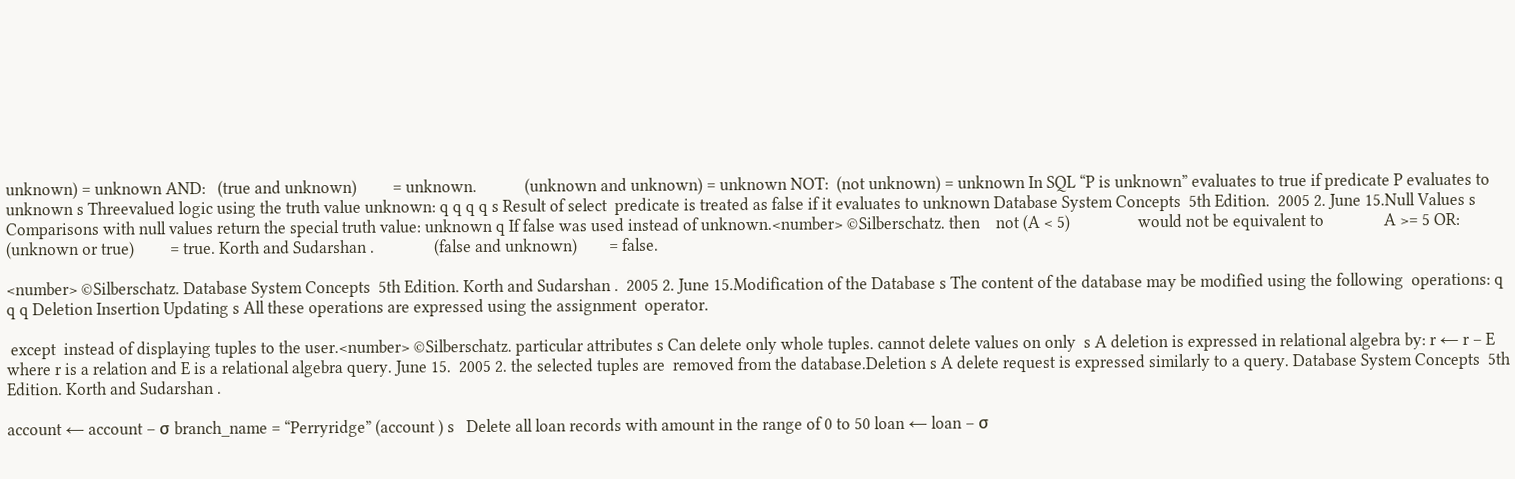unknown) = unknown AND:   (true and unknown)         = unknown.            (unknown and unknown) = unknown NOT:  (not unknown) = unknown In SQL “P is unknown” evaluates to true if predicate P evaluates to  unknown s Threevalued logic using the truth value unknown: q q q q s Result of select  predicate is treated as false if it evaluates to unknown Database System Concepts  5th Edition.  2005 2. June 15.Null Values s Comparisons with null values return the special truth value: unknown q If false was used instead of unknown.<number> ©Silberschatz. then    not (A < 5)                 would not be equivalent to               A >= 5 OR: (unknown or true)         = true. Korth and Sudarshan .               (false and unknown)        = false.

<number> ©Silberschatz. Database System Concepts  5th Edition. Korth and Sudarshan .  2005 2. June 15.Modification of the Database s The content of the database may be modified using the following  operations: q q q Deletion Insertion Updating s All these operations are expressed using the assignment  operator.

 except  instead of displaying tuples to the user.<number> ©Silberschatz. particular attributes s Can delete only whole tuples. cannot delete values on only  s A deletion is expressed in relational algebra by: r ← r – E where r is a relation and E is a relational algebra query. June 15.  2005 2. the selected tuples are  removed from the database.Deletion s A delete request is expressed similarly to a query. Database System Concepts  5th Edition. Korth and Sudarshan .

account ← account – σ branch_name = “Perryridge” (account ) s   Delete all loan records with amount in the range of 0 to 50 loan ← loan – σ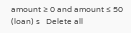amount ≥ 0 and amount ≤ 50 (loan) s   Delete all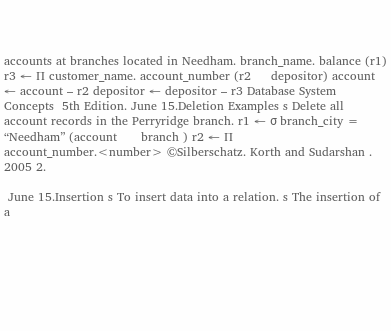accounts at branches located in Needham. branch_name. balance (r1) r3 ← ∏ customer_name. account_number (r2     depositor) account ← account – r2 depositor ← depositor – r3 Database System Concepts  5th Edition. June 15.Deletion Examples s Delete all account records in the Perryridge branch. r1 ← σ branch_city = “Needham” (account      branch ) r2 ← ∏ account_number.<number> ©Silberschatz. Korth and Sudarshan .  2005 2.

 June 15.Insertion s To insert data into a relation. s The insertion of a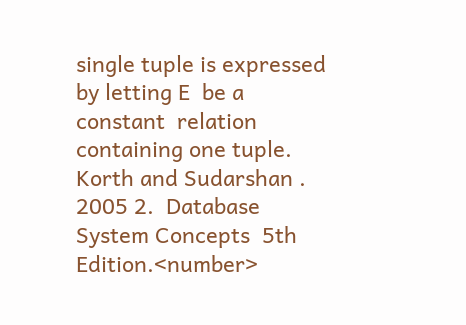single tuple is expressed by letting E  be a constant  relation containing one tuple. Korth and Sudarshan .  2005 2.  Database System Concepts  5th Edition.<number>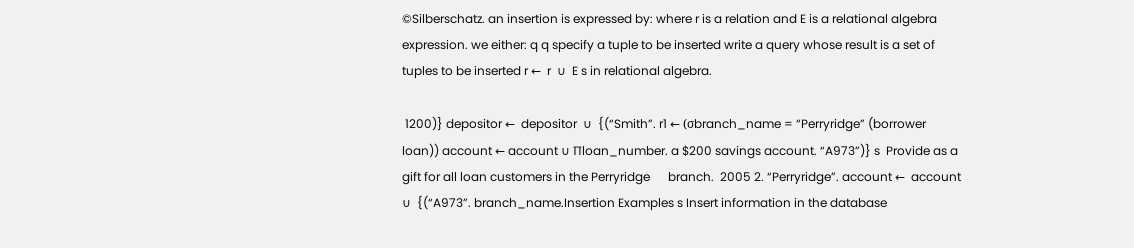©Silberschatz. an insertion is expressed by: where r is a relation and E is a relational algebra expression. we either: q q specify a tuple to be inserted write a query whose result is a set of tuples to be inserted r ←  r  ∪  E s in relational algebra.

 1200)} depositor ←  depositor  ∪  {(“Smith”. r1 ← (σbranch_name = “Perryridge” (borrower    loan)) account ← account ∪ ∏loan_number. a $200 savings account. “A973”)} s  Provide as a gift for all loan customers in the Perryridge      branch.  2005 2. “Perryridge”. account ←  account  ∪  {(“A973”. branch_name.Insertion Examples s Insert information in the database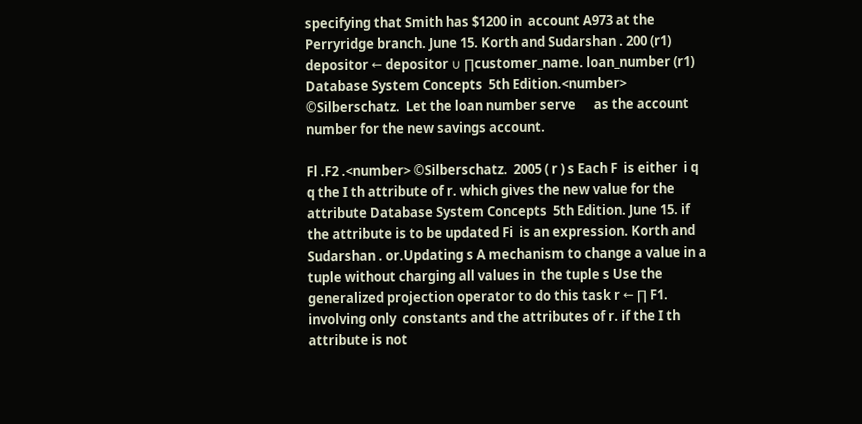specifying that Smith has $1200 in  account A973 at the Perryridge branch. June 15. Korth and Sudarshan . 200 (r1) depositor ← depositor ∪ ∏customer_name. loan_number (r1) Database System Concepts  5th Edition.<number> ©Silberschatz.  Let the loan number serve      as the account number for the new savings account.

Fl .F2 .<number> ©Silberschatz.  2005 ( r ) s Each F  is either  i q q the I th attribute of r. which gives the new value for the  attribute Database System Concepts  5th Edition. June 15. if the attribute is to be updated Fi  is an expression. Korth and Sudarshan . or.Updating s A mechanism to change a value in a tuple without charging all values in  the tuple s Use the generalized projection operator to do this task r ← ∏ F1. involving only  constants and the attributes of r. if the I th attribute is not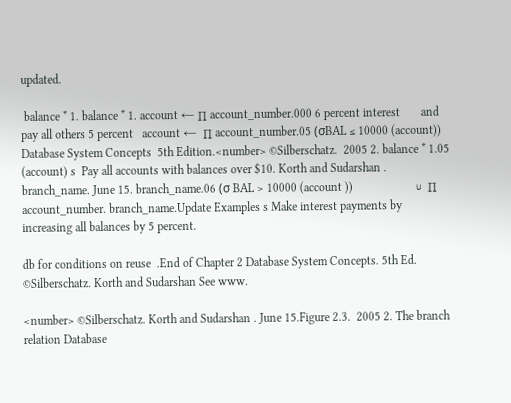updated.

 balance * 1. balance * 1. account ← ∏ account_number.000 6 percent interest       and pay all others 5 percent   account ←  ∏ account_number.05 (σBAL ≤ 10000 (account)) Database System Concepts  5th Edition.<number> ©Silberschatz.  2005 2. balance * 1.05 (account) s  Pay all accounts with balances over $10. Korth and Sudarshan . branch_name. June 15. branch_name.06 (σ BAL > 10000 (account ))                     ∪  ∏ account_number. branch_name.Update Examples s Make interest payments by increasing all balances by 5 percent.

db for conditions on reuse  .End of Chapter 2 Database System Concepts. 5th Ed. ©Silberschatz. Korth and Sudarshan See www.

<number> ©Silberschatz. Korth and Sudarshan . June 15.Figure 2.3.  2005 2. The branch relation Database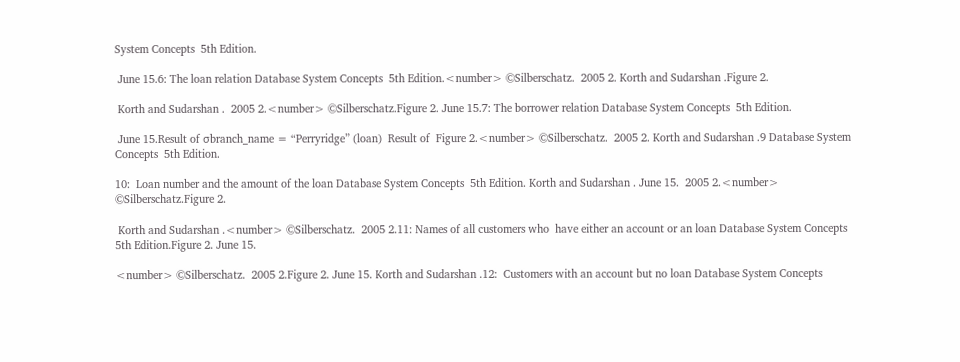System Concepts  5th Edition.

 June 15.6: The loan relation Database System Concepts  5th Edition.<number> ©Silberschatz.  2005 2. Korth and Sudarshan .Figure 2.

 Korth and Sudarshan .  2005 2.<number> ©Silberschatz.Figure 2. June 15.7: The borrower relation Database System Concepts  5th Edition.

 June 15.Result of σbranch_name = “Perryridge” (loan)  Result of  Figure 2.<number> ©Silberschatz.  2005 2. Korth and Sudarshan .9 Database System Concepts  5th Edition.

10:  Loan number and the amount of the loan Database System Concepts  5th Edition. Korth and Sudarshan . June 15.  2005 2.<number> ©Silberschatz.Figure 2.

 Korth and Sudarshan .<number> ©Silberschatz.  2005 2.11: Names of all customers who  have either an account or an loan Database System Concepts  5th Edition.Figure 2. June 15.

<number> ©Silberschatz.  2005 2.Figure 2. June 15. Korth and Sudarshan .12:  Customers with an account but no loan Database System Concepts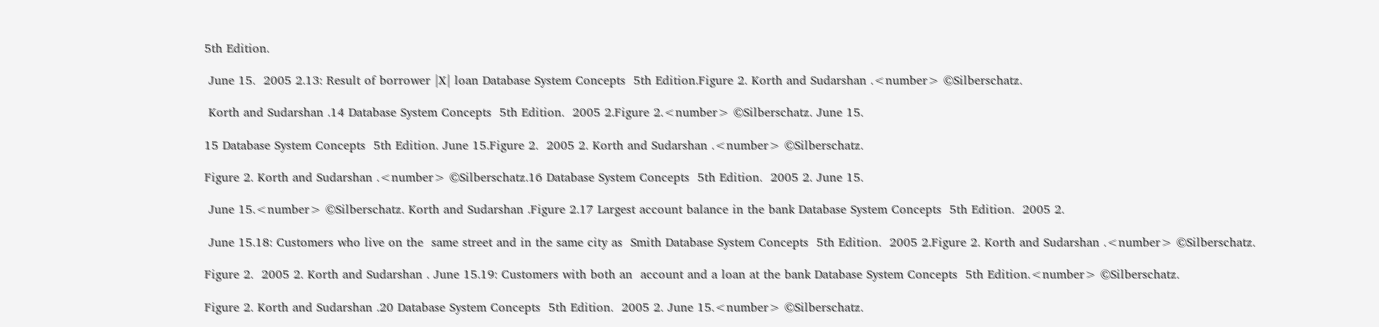5th Edition.

 June 15.  2005 2.13: Result of borrower |X| loan Database System Concepts  5th Edition.Figure 2. Korth and Sudarshan .<number> ©Silberschatz.

 Korth and Sudarshan .14 Database System Concepts  5th Edition.  2005 2.Figure 2.<number> ©Silberschatz. June 15.

15 Database System Concepts  5th Edition. June 15.Figure 2.  2005 2. Korth and Sudarshan .<number> ©Silberschatz.

Figure 2. Korth and Sudarshan .<number> ©Silberschatz.16 Database System Concepts  5th Edition.  2005 2. June 15.

 June 15.<number> ©Silberschatz. Korth and Sudarshan .Figure 2.17 Largest account balance in the bank Database System Concepts  5th Edition.  2005 2.

 June 15.18: Customers who live on the  same street and in the same city as  Smith Database System Concepts  5th Edition.  2005 2.Figure 2. Korth and Sudarshan .<number> ©Silberschatz.

Figure 2.  2005 2. Korth and Sudarshan . June 15.19: Customers with both an  account and a loan at the bank Database System Concepts  5th Edition.<number> ©Silberschatz.

Figure 2. Korth and Sudarshan .20 Database System Concepts  5th Edition.  2005 2. June 15.<number> ©Silberschatz.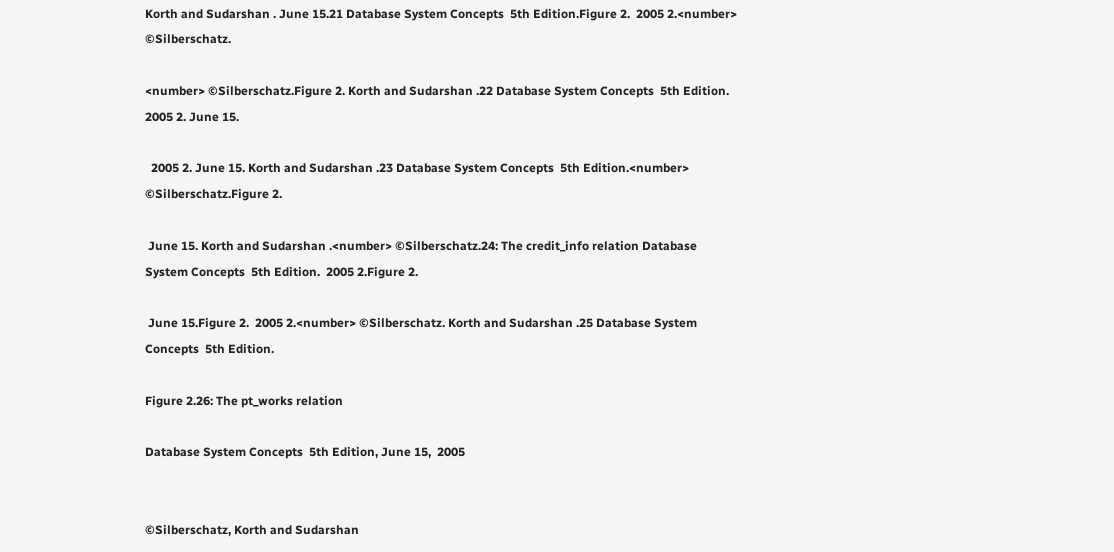Korth and Sudarshan . June 15.21 Database System Concepts  5th Edition.Figure 2.  2005 2.<number> ©Silberschatz.

<number> ©Silberschatz.Figure 2. Korth and Sudarshan .22 Database System Concepts  5th Edition.  2005 2. June 15.

  2005 2. June 15. Korth and Sudarshan .23 Database System Concepts  5th Edition.<number> ©Silberschatz.Figure 2.

 June 15. Korth and Sudarshan .<number> ©Silberschatz.24: The credit_info relation Database System Concepts  5th Edition.  2005 2.Figure 2.

 June 15.Figure 2.  2005 2.<number> ©Silberschatz. Korth and Sudarshan .25 Database System Concepts  5th Edition.

Figure 2.26: The pt_works relation

Database System Concepts  5th Edition, June 15,  2005


©Silberschatz, Korth and Sudarshan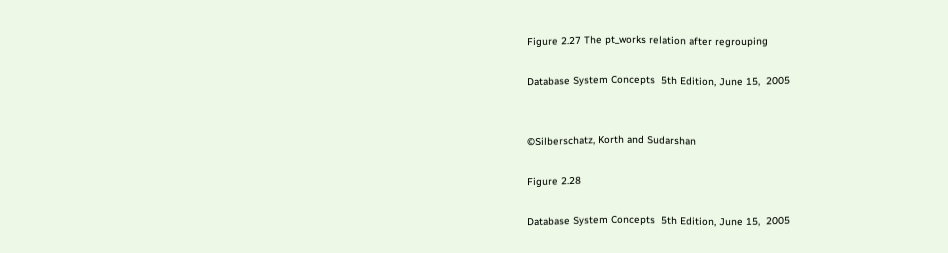Figure 2.27 The pt_works relation after regrouping

Database System Concepts  5th Edition, June 15,  2005


©Silberschatz, Korth and Sudarshan

Figure 2.28

Database System Concepts  5th Edition, June 15,  2005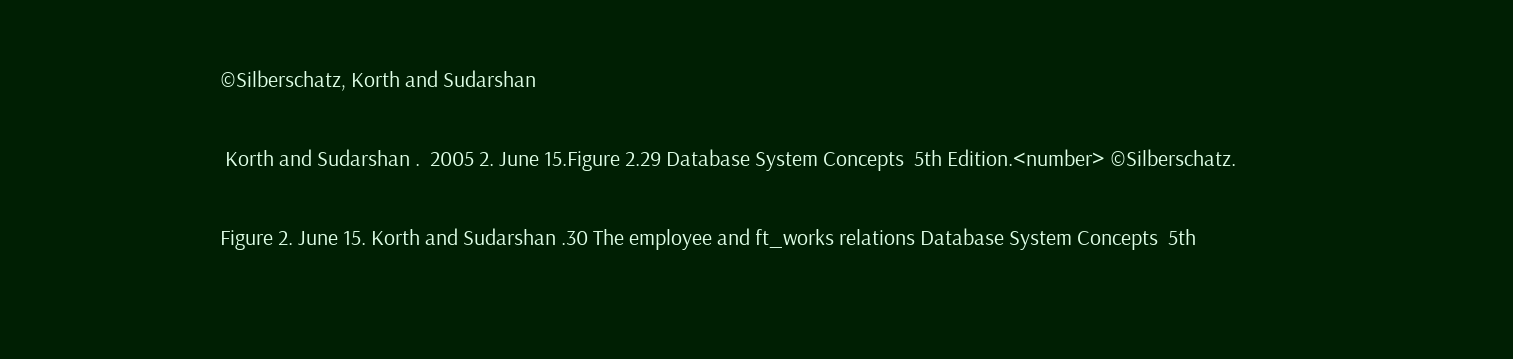©Silberschatz, Korth and Sudarshan

 Korth and Sudarshan .  2005 2. June 15.Figure 2.29 Database System Concepts  5th Edition.<number> ©Silberschatz.

Figure 2. June 15. Korth and Sudarshan .30 The employee and ft_works relations Database System Concepts  5th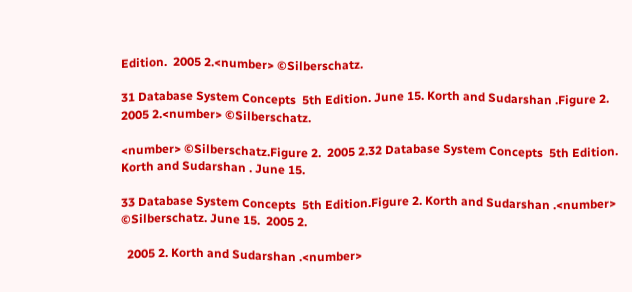Edition.  2005 2.<number> ©Silberschatz.

31 Database System Concepts  5th Edition. June 15. Korth and Sudarshan .Figure 2.  2005 2.<number> ©Silberschatz.

<number> ©Silberschatz.Figure 2.  2005 2.32 Database System Concepts  5th Edition. Korth and Sudarshan . June 15.

33 Database System Concepts  5th Edition.Figure 2. Korth and Sudarshan .<number> ©Silberschatz. June 15.  2005 2.

  2005 2. Korth and Sudarshan .<number>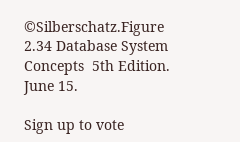©Silberschatz.Figure 2.34 Database System Concepts  5th Edition. June 15.

Sign up to vote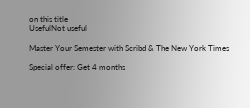on this title
UsefulNot useful

Master Your Semester with Scribd & The New York Times

Special offer: Get 4 months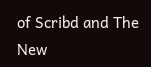of Scribd and The New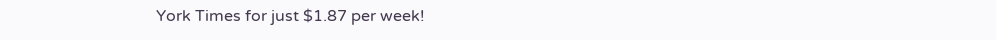York Times for just $1.87 per week!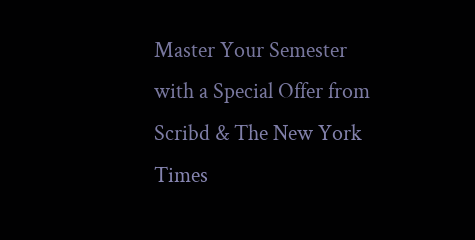Master Your Semester with a Special Offer from Scribd & The New York Times